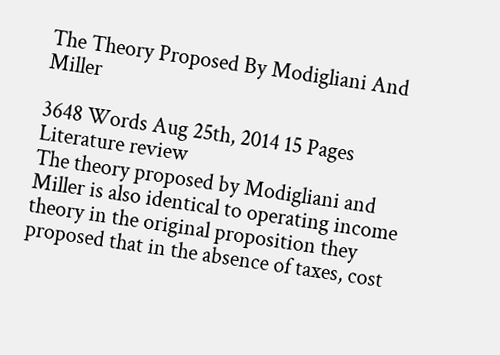The Theory Proposed By Modigliani And Miller

3648 Words Aug 25th, 2014 15 Pages
Literature review
The theory proposed by Modigliani and Miller is also identical to operating income theory in the original proposition they proposed that in the absence of taxes, cost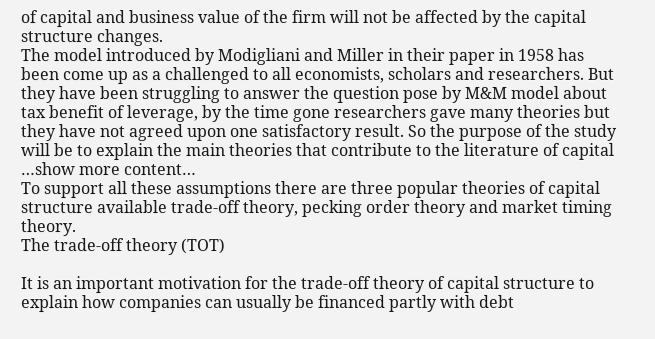of capital and business value of the firm will not be affected by the capital structure changes.
The model introduced by Modigliani and Miller in their paper in 1958 has been come up as a challenged to all economists, scholars and researchers. But they have been struggling to answer the question pose by M&M model about tax benefit of leverage, by the time gone researchers gave many theories but they have not agreed upon one satisfactory result. So the purpose of the study will be to explain the main theories that contribute to the literature of capital
…show more content…
To support all these assumptions there are three popular theories of capital structure available trade-off theory, pecking order theory and market timing theory.
The trade-off theory (TOT)

It is an important motivation for the trade-off theory of capital structure to explain how companies can usually be financed partly with debt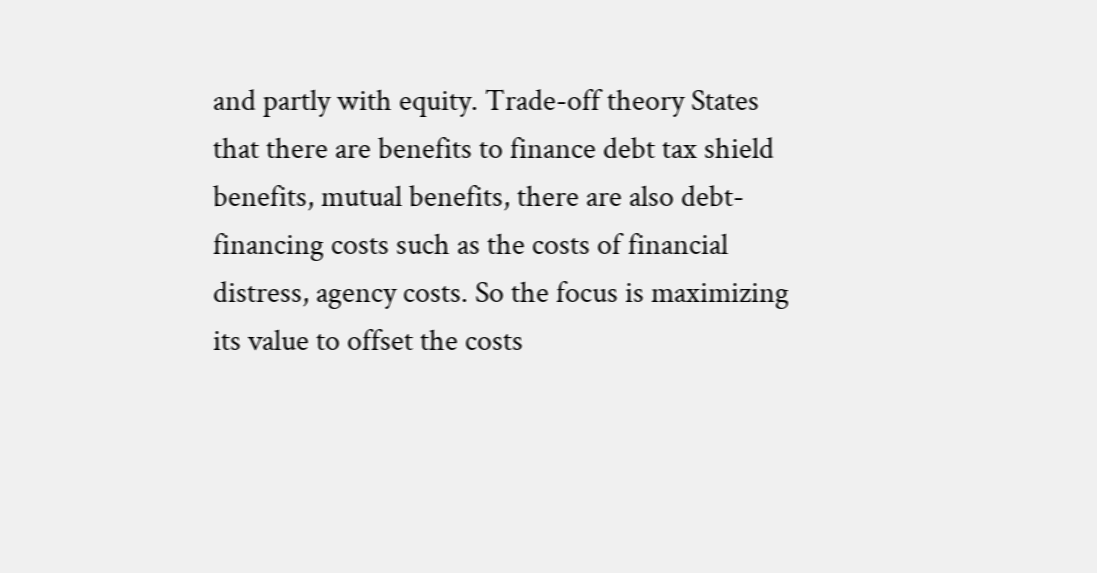and partly with equity. Trade-off theory States that there are benefits to finance debt tax shield benefits, mutual benefits, there are also debt-financing costs such as the costs of financial distress, agency costs. So the focus is maximizing its value to offset the costs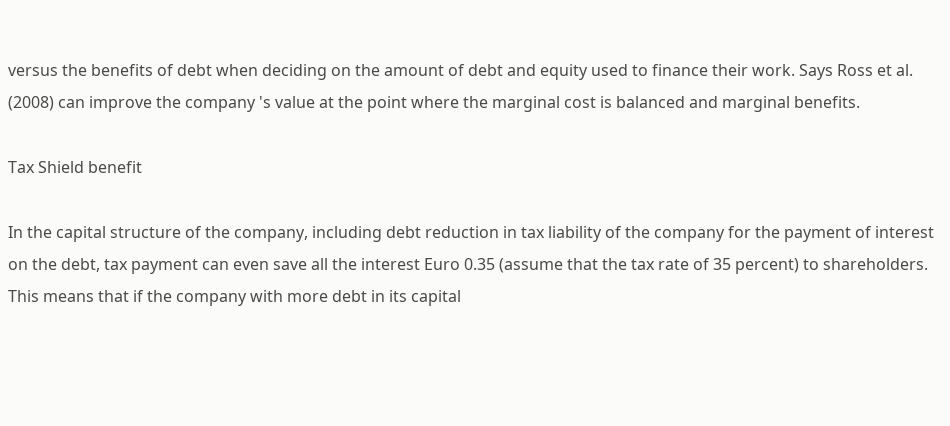versus the benefits of debt when deciding on the amount of debt and equity used to finance their work. Says Ross et al. (2008) can improve the company 's value at the point where the marginal cost is balanced and marginal benefits.

Tax Shield benefit

In the capital structure of the company, including debt reduction in tax liability of the company for the payment of interest on the debt, tax payment can even save all the interest Euro 0.35 (assume that the tax rate of 35 percent) to shareholders. This means that if the company with more debt in its capital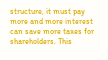structure, it must pay more and more interest can save more taxes for shareholders. This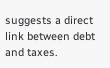suggests a direct link between debt and taxes.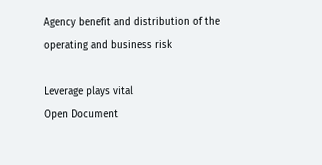Agency benefit and distribution of the operating and business risk

Leverage plays vital
Open Document